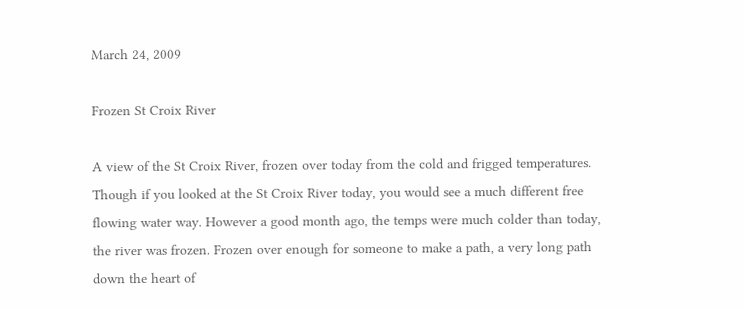March 24, 2009

Frozen St Croix River

A view of the St Croix River, frozen over today from the cold and frigged temperatures. Though if you looked at the St Croix River today, you would see a much different free flowing water way. However a good month ago, the temps were much colder than today, the river was frozen. Frozen over enough for someone to make a path, a very long path down the heart of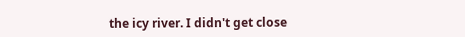the icy river. I didn't get close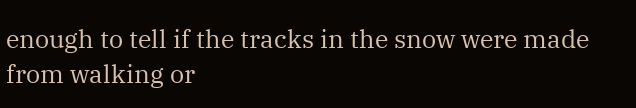enough to tell if the tracks in the snow were made from walking or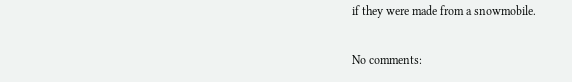if they were made from a snowmobile.

No comments: